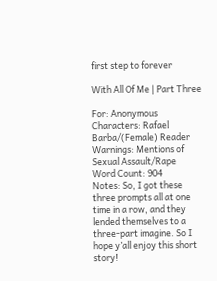first step to forever

With All Of Me | Part Three

For: Anonymous
Characters: Rafael Barba/(Female) Reader
Warnings: Mentions of Sexual Assault/Rape
Word Count: 904
Notes: So, I got these three prompts all at one time in a row, and they lended themselves to a three-part imagine. So I hope y’all enjoy this short story!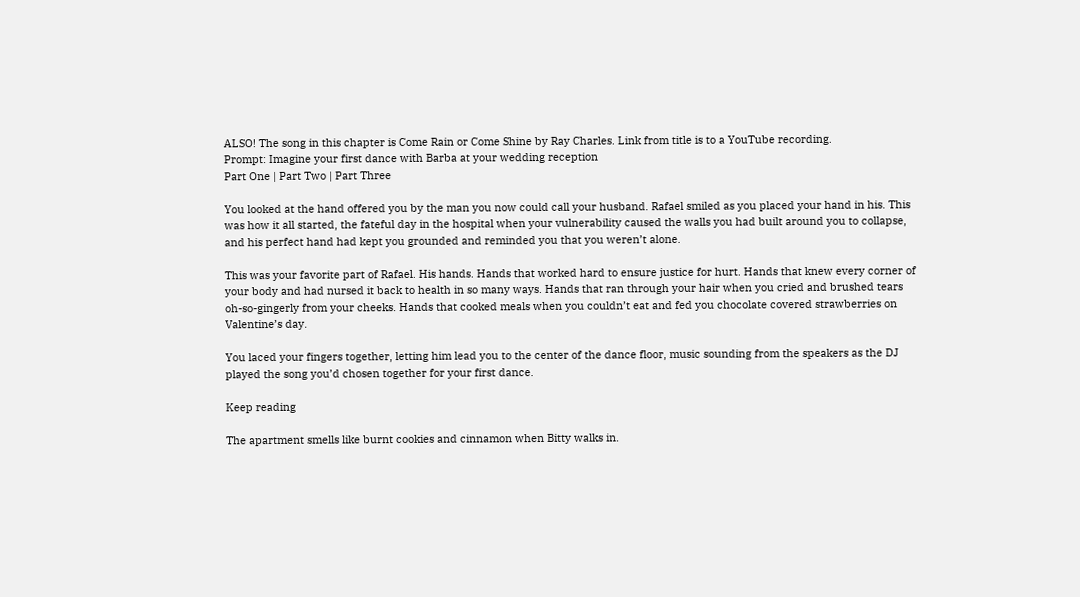ALSO! The song in this chapter is Come Rain or Come Shine by Ray Charles. Link from title is to a YouTube recording.
Prompt: Imagine your first dance with Barba at your wedding reception
Part One | Part Two | Part Three

You looked at the hand offered you by the man you now could call your husband. Rafael smiled as you placed your hand in his. This was how it all started, the fateful day in the hospital when your vulnerability caused the walls you had built around you to collapse, and his perfect hand had kept you grounded and reminded you that you weren’t alone.

This was your favorite part of Rafael. His hands. Hands that worked hard to ensure justice for hurt. Hands that knew every corner of your body and had nursed it back to health in so many ways. Hands that ran through your hair when you cried and brushed tears oh-so-gingerly from your cheeks. Hands that cooked meals when you couldn’t eat and fed you chocolate covered strawberries on Valentine’s day.

You laced your fingers together, letting him lead you to the center of the dance floor, music sounding from the speakers as the DJ played the song you’d chosen together for your first dance.

Keep reading

The apartment smells like burnt cookies and cinnamon when Bitty walks in.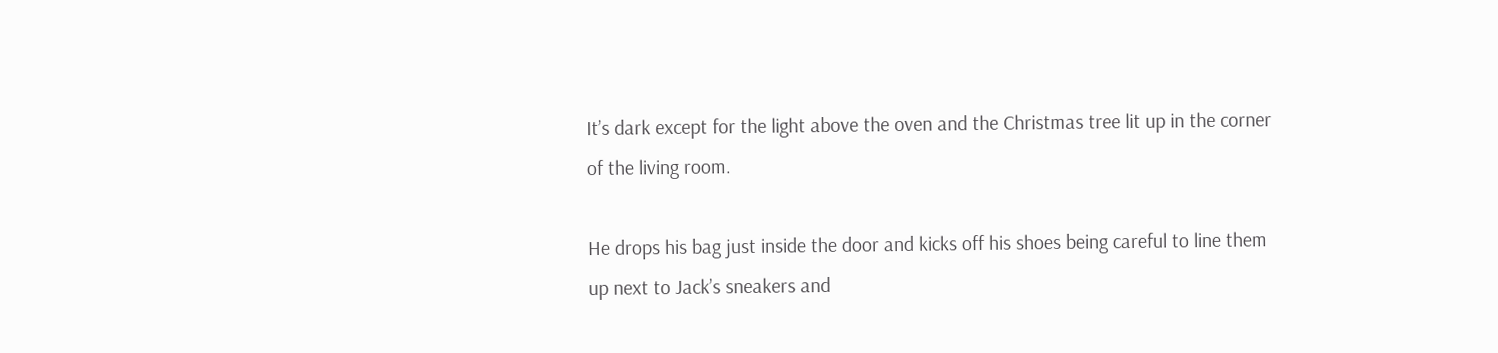It’s dark except for the light above the oven and the Christmas tree lit up in the corner of the living room.

He drops his bag just inside the door and kicks off his shoes being careful to line them up next to Jack’s sneakers and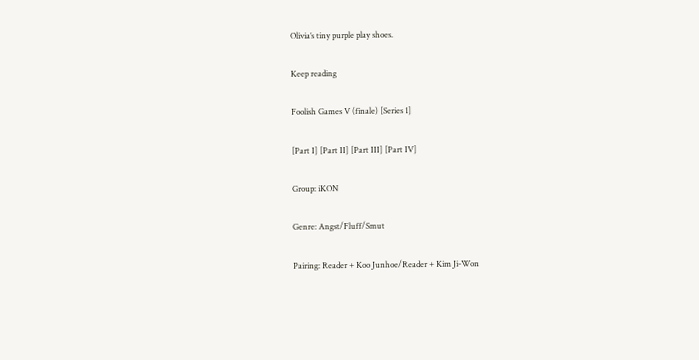Olivia’s tiny purple play shoes.

Keep reading

Foolish Games V (finale) [Series 1]

[Part I] [Part II] [Part III] [Part IV]

Group: iKON

Genre: Angst/Fluff/Smut

Pairing: Reader + Koo Junhoe/Reader + Kim Ji-Won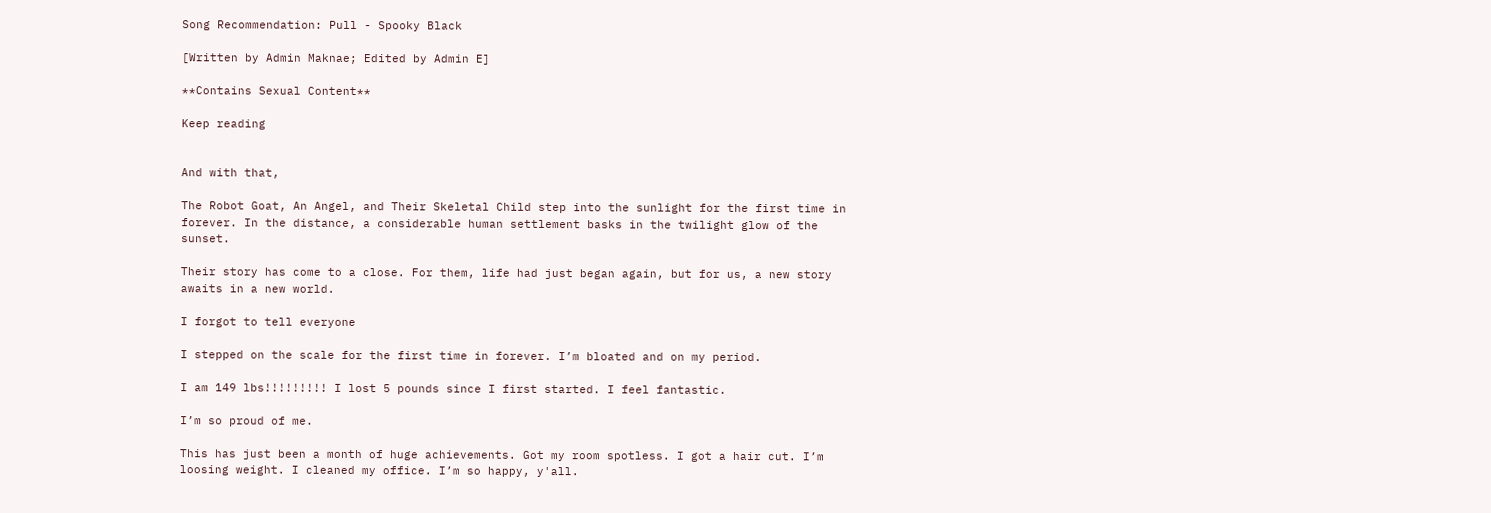Song Recommendation: Pull - Spooky Black

[Written by Admin Maknae; Edited by Admin E]

**Contains Sexual Content**

Keep reading


And with that,

The Robot Goat, An Angel, and Their Skeletal Child step into the sunlight for the first time in forever. In the distance, a considerable human settlement basks in the twilight glow of the sunset.

Their story has come to a close. For them, life had just began again, but for us, a new story awaits in a new world.

I forgot to tell everyone

I stepped on the scale for the first time in forever. I’m bloated and on my period.

I am 149 lbs!!!!!!!!! I lost 5 pounds since I first started. I feel fantastic.

I’m so proud of me.

This has just been a month of huge achievements. Got my room spotless. I got a hair cut. I’m loosing weight. I cleaned my office. I’m so happy, y'all.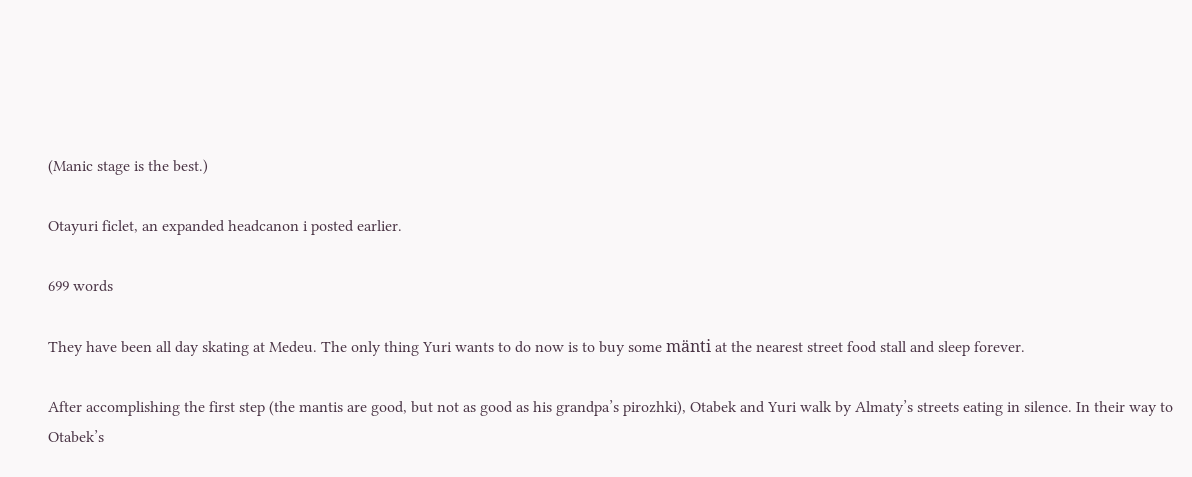(Manic stage is the best.)

Otayuri ficlet, an expanded headcanon i posted earlier.

699 words

They have been all day skating at Medeu. The only thing Yuri wants to do now is to buy some mänti at the nearest street food stall and sleep forever.

After accomplishing the first step (the mantis are good, but not as good as his grandpa’s pirozhki), Otabek and Yuri walk by Almaty’s streets eating in silence. In their way to Otabek’s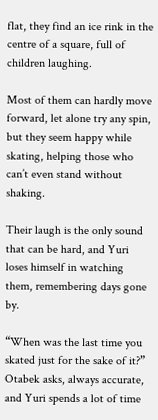flat, they find an ice rink in the centre of a square, full of children laughing.

Most of them can hardly move forward, let alone try any spin, but they seem happy while skating, helping those who can’t even stand without shaking.

Their laugh is the only sound that can be hard, and Yuri loses himself in watching them, remembering days gone by.

“When was the last time you skated just for the sake of it?” Otabek asks, always accurate, and Yuri spends a lot of time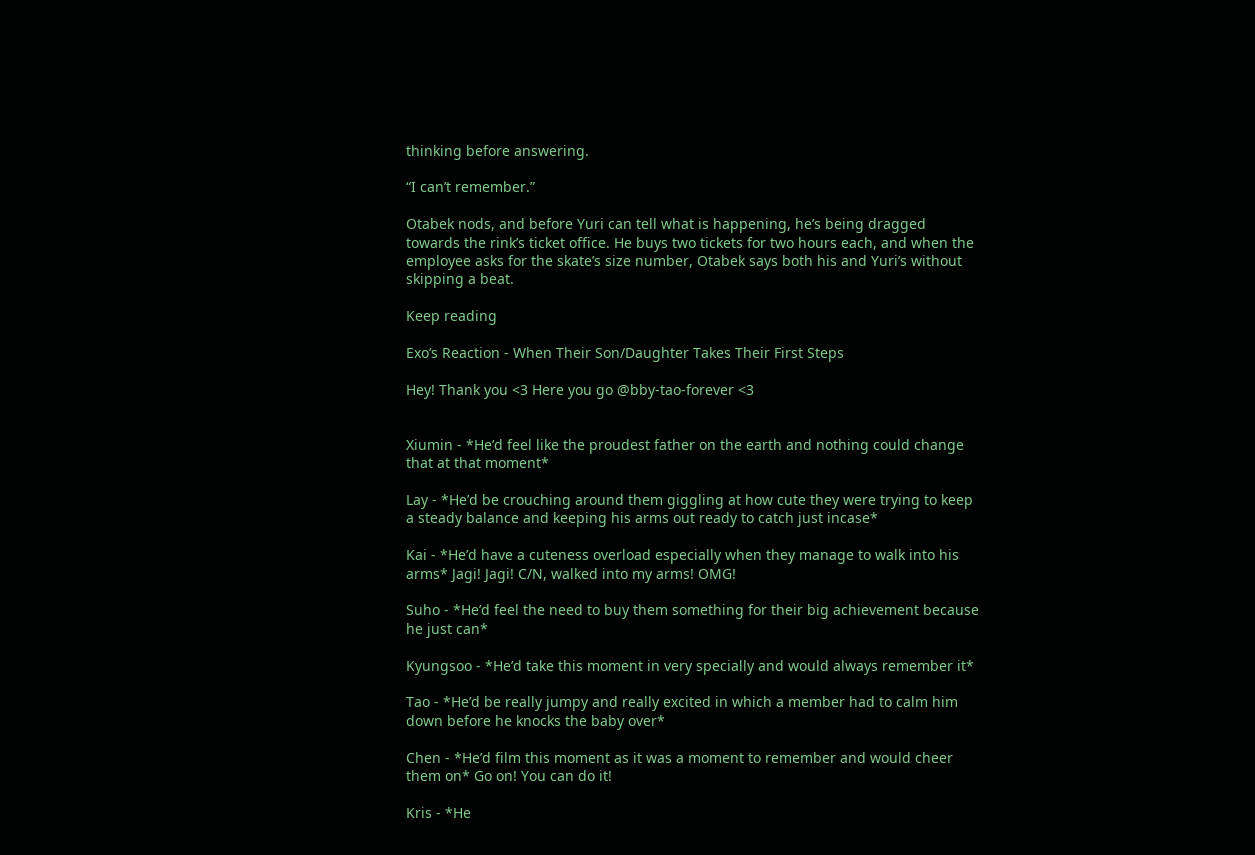thinking before answering.

“I can’t remember.”

Otabek nods, and before Yuri can tell what is happening, he’s being dragged towards the rink’s ticket office. He buys two tickets for two hours each, and when the employee asks for the skate’s size number, Otabek says both his and Yuri’s without skipping a beat.

Keep reading

Exo’s Reaction - When Their Son/Daughter Takes Their First Steps

Hey! Thank you <3 Here you go @bby-tao-forever <3


Xiumin - *He’d feel like the proudest father on the earth and nothing could change that at that moment*

Lay - *He’d be crouching around them giggling at how cute they were trying to keep a steady balance and keeping his arms out ready to catch just incase*

Kai - *He’d have a cuteness overload especially when they manage to walk into his arms* Jagi! Jagi! C/N, walked into my arms! OMG!

Suho - *He’d feel the need to buy them something for their big achievement because he just can*

Kyungsoo - *He’d take this moment in very specially and would always remember it*

Tao - *He’d be really jumpy and really excited in which a member had to calm him down before he knocks the baby over*

Chen - *He’d film this moment as it was a moment to remember and would cheer them on* Go on! You can do it!

Kris - *He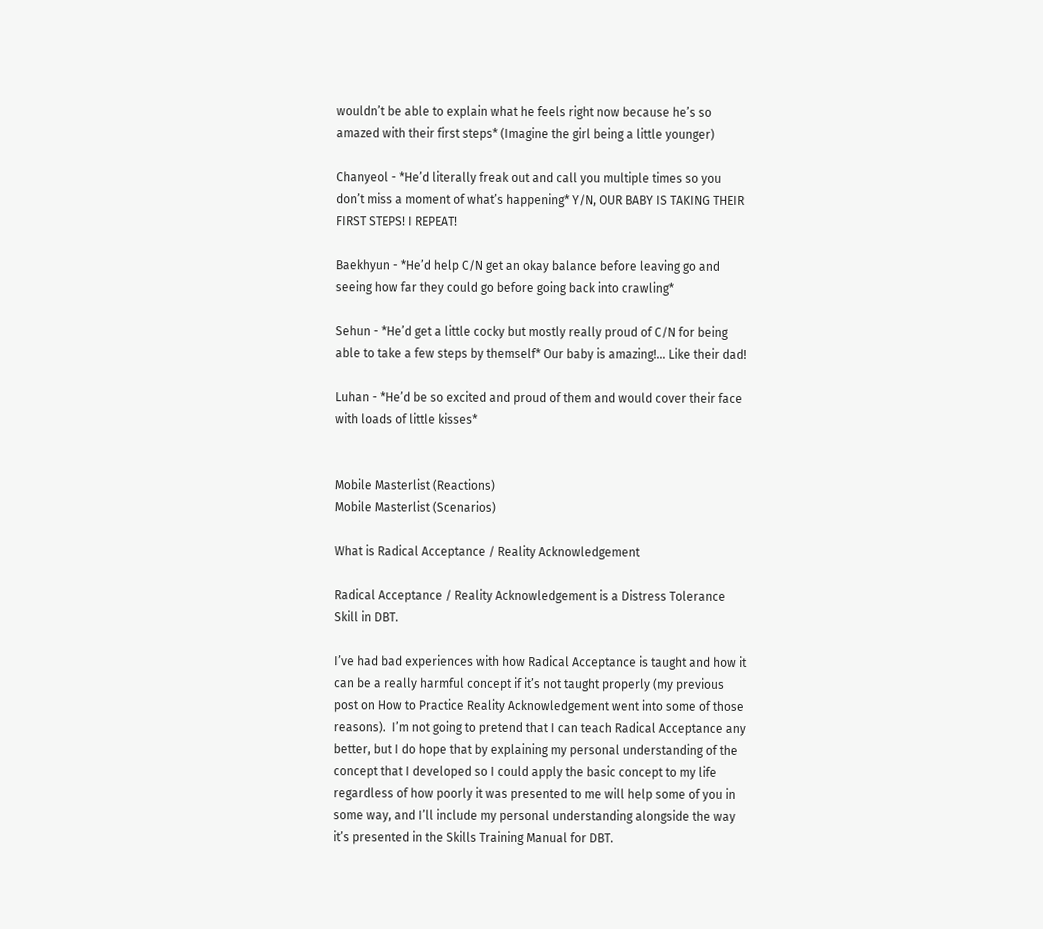wouldn’t be able to explain what he feels right now because he’s so amazed with their first steps* (Imagine the girl being a little younger)

Chanyeol - *He’d literally freak out and call you multiple times so you don’t miss a moment of what’s happening* Y/N, OUR BABY IS TAKING THEIR FIRST STEPS! I REPEAT!

Baekhyun - *He’d help C/N get an okay balance before leaving go and seeing how far they could go before going back into crawling*

Sehun - *He’d get a little cocky but mostly really proud of C/N for being able to take a few steps by themself* Our baby is amazing!… Like their dad!

Luhan - *He’d be so excited and proud of them and would cover their face with loads of little kisses*


Mobile Masterlist (Reactions)
Mobile Masterlist (Scenarios)

What is Radical Acceptance / Reality Acknowledgement

Radical Acceptance / Reality Acknowledgement is a Distress Tolerance Skill in DBT.

I’ve had bad experiences with how Radical Acceptance is taught and how it can be a really harmful concept if it’s not taught properly (my previous post on How to Practice Reality Acknowledgement went into some of those reasons).  I’m not going to pretend that I can teach Radical Acceptance any better, but I do hope that by explaining my personal understanding of the concept that I developed so I could apply the basic concept to my life regardless of how poorly it was presented to me will help some of you in some way, and I’ll include my personal understanding alongside the way it’s presented in the Skills Training Manual for DBT.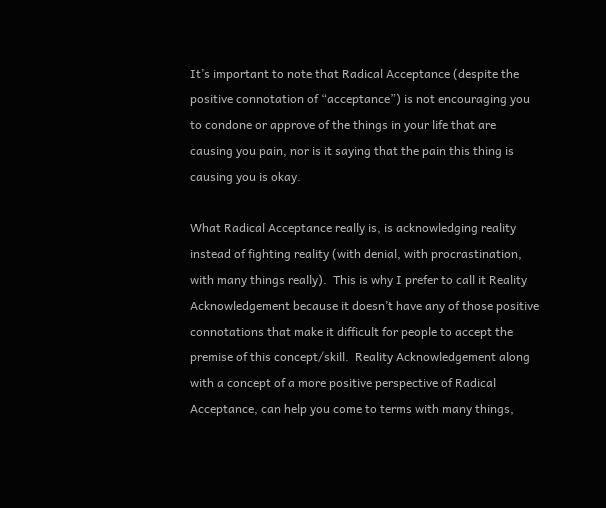It’s important to note that Radical Acceptance (despite the positive connotation of “acceptance”) is not encouraging you to condone or approve of the things in your life that are causing you pain, nor is it saying that the pain this thing is causing you is okay.

What Radical Acceptance really is, is acknowledging reality instead of fighting reality (with denial, with procrastination, with many things really).  This is why I prefer to call it Reality Acknowledgement because it doesn’t have any of those positive connotations that make it difficult for people to accept the premise of this concept/skill.  Reality Acknowledgement along with a concept of a more positive perspective of Radical Acceptance, can help you come to terms with many things,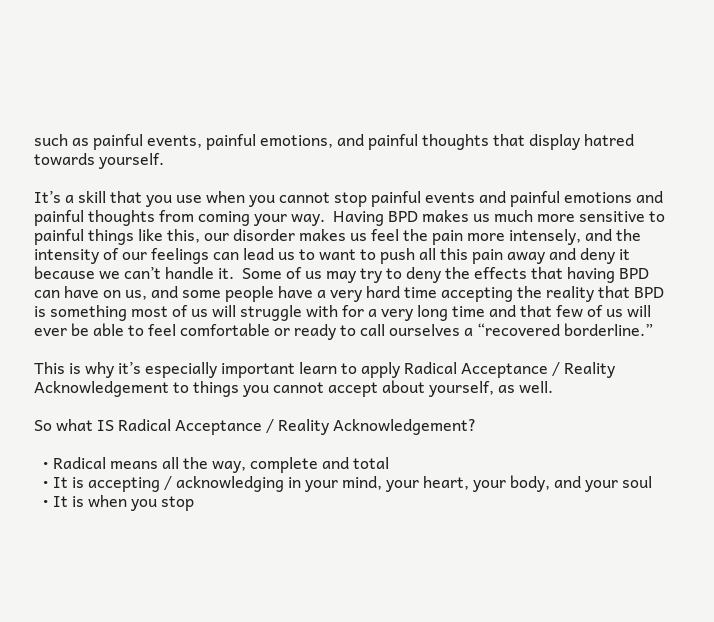such as painful events, painful emotions, and painful thoughts that display hatred towards yourself.

It’s a skill that you use when you cannot stop painful events and painful emotions and painful thoughts from coming your way.  Having BPD makes us much more sensitive to painful things like this, our disorder makes us feel the pain more intensely, and the intensity of our feelings can lead us to want to push all this pain away and deny it because we can’t handle it.  Some of us may try to deny the effects that having BPD can have on us, and some people have a very hard time accepting the reality that BPD is something most of us will struggle with for a very long time and that few of us will ever be able to feel comfortable or ready to call ourselves a “recovered borderline.”

This is why it’s especially important learn to apply Radical Acceptance / Reality Acknowledgement to things you cannot accept about yourself, as well.

So what IS Radical Acceptance / Reality Acknowledgement?

  • Radical means all the way, complete and total
  • It is accepting / acknowledging in your mind, your heart, your body, and your soul
  • It is when you stop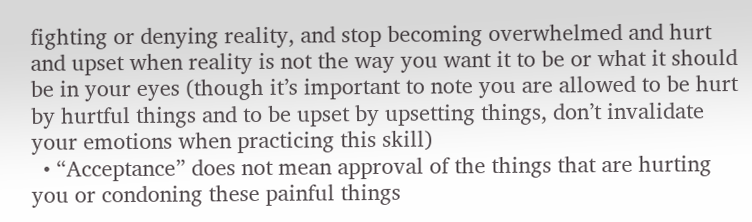fighting or denying reality, and stop becoming overwhelmed and hurt and upset when reality is not the way you want it to be or what it should be in your eyes (though it’s important to note you are allowed to be hurt by hurtful things and to be upset by upsetting things, don’t invalidate your emotions when practicing this skill)
  • “Acceptance” does not mean approval of the things that are hurting you or condoning these painful things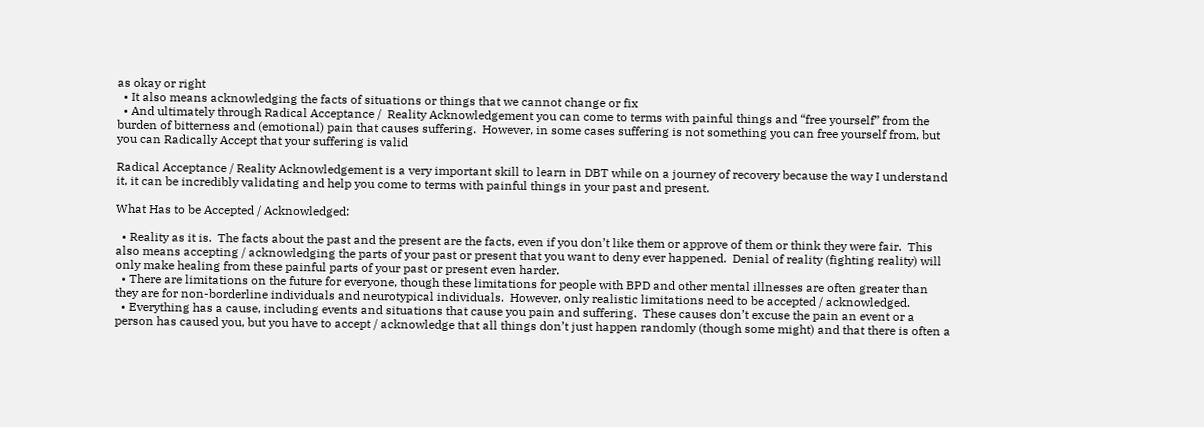as okay or right
  • It also means acknowledging the facts of situations or things that we cannot change or fix
  • And ultimately through Radical Acceptance /  Reality Acknowledgement you can come to terms with painful things and “free yourself” from the burden of bitterness and (emotional) pain that causes suffering.  However, in some cases suffering is not something you can free yourself from, but you can Radically Accept that your suffering is valid

Radical Acceptance / Reality Acknowledgement is a very important skill to learn in DBT while on a journey of recovery because the way I understand it, it can be incredibly validating and help you come to terms with painful things in your past and present.

What Has to be Accepted / Acknowledged:

  • Reality as it is.  The facts about the past and the present are the facts, even if you don’t like them or approve of them or think they were fair.  This also means accepting / acknowledging the parts of your past or present that you want to deny ever happened.  Denial of reality (fighting reality) will only make healing from these painful parts of your past or present even harder.
  • There are limitations on the future for everyone, though these limitations for people with BPD and other mental illnesses are often greater than they are for non-borderline individuals and neurotypical individuals.  However, only realistic limitations need to be accepted / acknowledged.
  • Everything has a cause, including events and situations that cause you pain and suffering.  These causes don’t excuse the pain an event or a person has caused you, but you have to accept / acknowledge that all things don’t just happen randomly (though some might) and that there is often a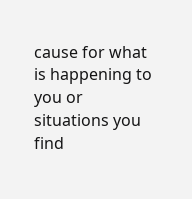cause for what is happening to you or situations you find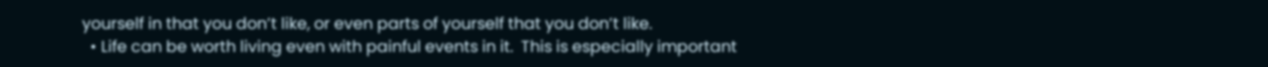yourself in that you don’t like, or even parts of yourself that you don’t like.
  • Life can be worth living even with painful events in it.  This is especially important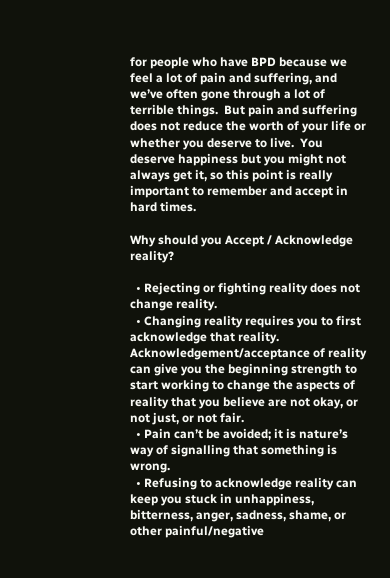for people who have BPD because we feel a lot of pain and suffering, and we’ve often gone through a lot of terrible things.  But pain and suffering does not reduce the worth of your life or whether you deserve to live.  You deserve happiness but you might not always get it, so this point is really important to remember and accept in hard times.

Why should you Accept / Acknowledge reality?

  • Rejecting or fighting reality does not change reality.
  • Changing reality requires you to first acknowledge that reality. Acknowledgement/acceptance of reality can give you the beginning strength to start working to change the aspects of reality that you believe are not okay, or not just, or not fair.
  • Pain can’t be avoided; it is nature’s way of signalling that something is wrong.
  • Refusing to acknowledge reality can keep you stuck in unhappiness, bitterness, anger, sadness, shame, or other painful/negative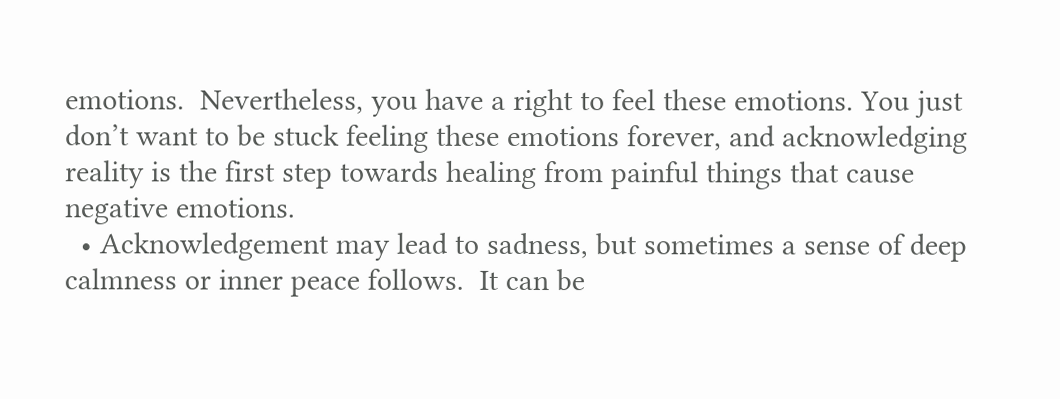emotions.  Nevertheless, you have a right to feel these emotions. You just don’t want to be stuck feeling these emotions forever, and acknowledging reality is the first step towards healing from painful things that cause negative emotions.
  • Acknowledgement may lead to sadness, but sometimes a sense of deep calmness or inner peace follows.  It can be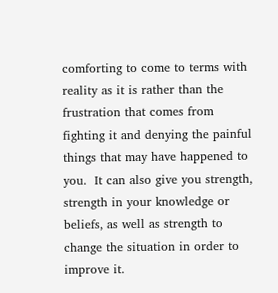comforting to come to terms with reality as it is rather than the frustration that comes from fighting it and denying the painful things that may have happened to you.  It can also give you strength, strength in your knowledge or beliefs, as well as strength to change the situation in order to improve it.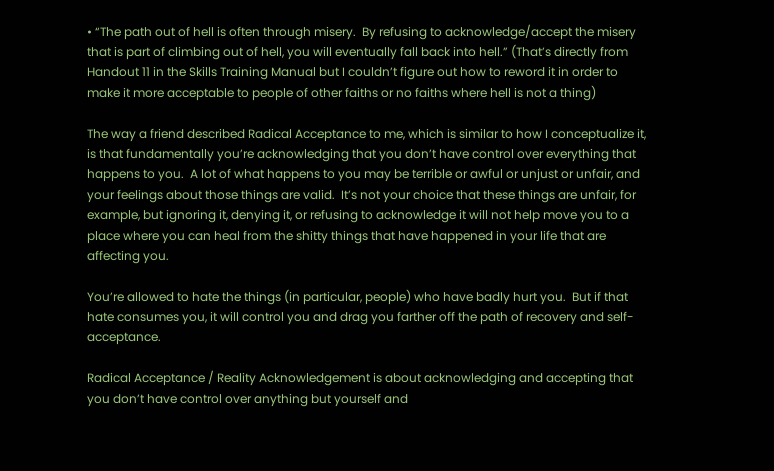• “The path out of hell is often through misery.  By refusing to acknowledge/accept the misery that is part of climbing out of hell, you will eventually fall back into hell.” (That’s directly from Handout 11 in the Skills Training Manual but I couldn’t figure out how to reword it in order to make it more acceptable to people of other faiths or no faiths where hell is not a thing)

The way a friend described Radical Acceptance to me, which is similar to how I conceptualize it, is that fundamentally you’re acknowledging that you don’t have control over everything that happens to you.  A lot of what happens to you may be terrible or awful or unjust or unfair, and your feelings about those things are valid.  It’s not your choice that these things are unfair, for example, but ignoring it, denying it, or refusing to acknowledge it will not help move you to a place where you can heal from the shitty things that have happened in your life that are affecting you.

You’re allowed to hate the things (in particular, people) who have badly hurt you.  But if that hate consumes you, it will control you and drag you farther off the path of recovery and self-acceptance.

Radical Acceptance / Reality Acknowledgement is about acknowledging and accepting that you don’t have control over anything but yourself and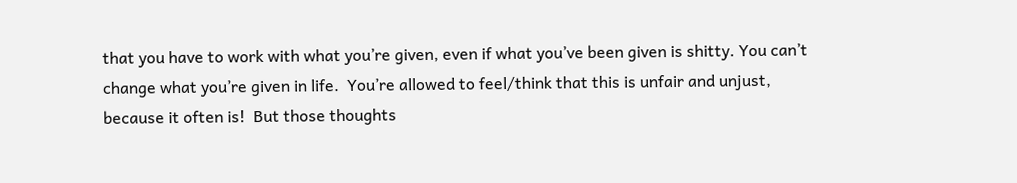that you have to work with what you’re given, even if what you’ve been given is shitty. You can’t change what you’re given in life.  You’re allowed to feel/think that this is unfair and unjust, because it often is!  But those thoughts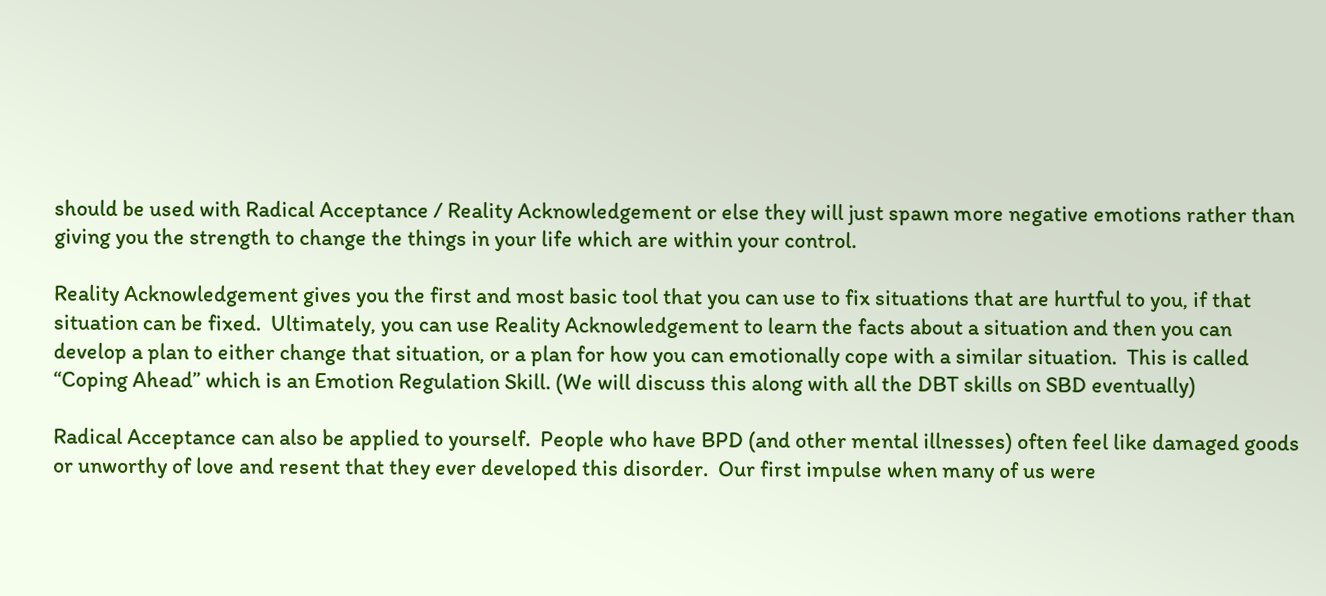should be used with Radical Acceptance / Reality Acknowledgement or else they will just spawn more negative emotions rather than giving you the strength to change the things in your life which are within your control.

Reality Acknowledgement gives you the first and most basic tool that you can use to fix situations that are hurtful to you, if that situation can be fixed.  Ultimately, you can use Reality Acknowledgement to learn the facts about a situation and then you can develop a plan to either change that situation, or a plan for how you can emotionally cope with a similar situation.  This is called “Coping Ahead” which is an Emotion Regulation Skill. (We will discuss this along with all the DBT skills on SBD eventually)

Radical Acceptance can also be applied to yourself.  People who have BPD (and other mental illnesses) often feel like damaged goods or unworthy of love and resent that they ever developed this disorder.  Our first impulse when many of us were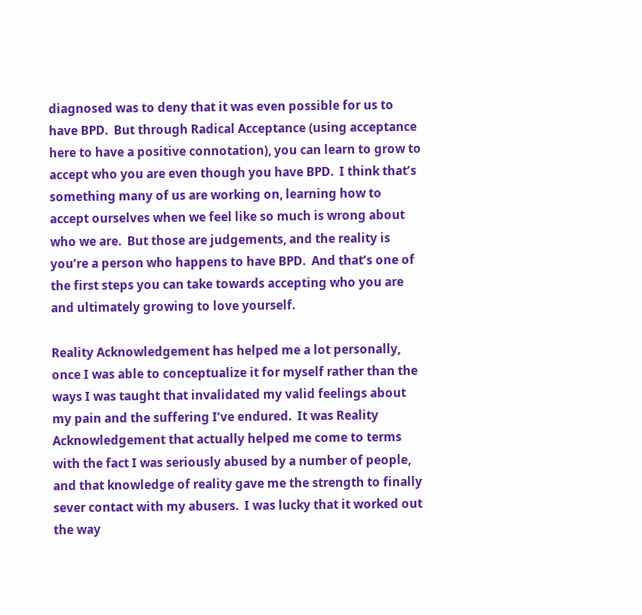diagnosed was to deny that it was even possible for us to have BPD.  But through Radical Acceptance (using acceptance here to have a positive connotation), you can learn to grow to accept who you are even though you have BPD.  I think that’s something many of us are working on, learning how to accept ourselves when we feel like so much is wrong about who we are.  But those are judgements, and the reality is you’re a person who happens to have BPD.  And that’s one of the first steps you can take towards accepting who you are and ultimately growing to love yourself.

Reality Acknowledgement has helped me a lot personally, once I was able to conceptualize it for myself rather than the ways I was taught that invalidated my valid feelings about my pain and the suffering I’ve endured.  It was Reality Acknowledgement that actually helped me come to terms with the fact I was seriously abused by a number of people, and that knowledge of reality gave me the strength to finally sever contact with my abusers.  I was lucky that it worked out the way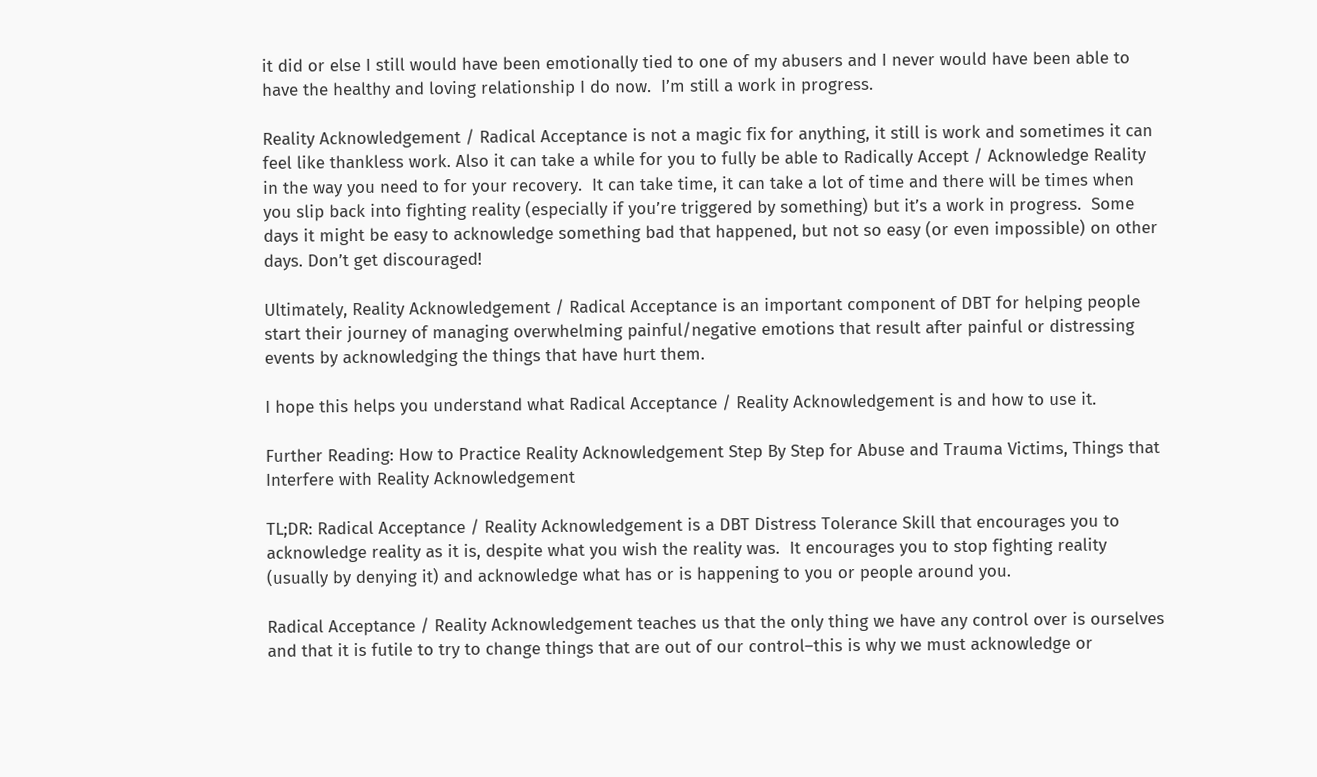it did or else I still would have been emotionally tied to one of my abusers and I never would have been able to have the healthy and loving relationship I do now.  I’m still a work in progress.

Reality Acknowledgement / Radical Acceptance is not a magic fix for anything, it still is work and sometimes it can feel like thankless work. Also it can take a while for you to fully be able to Radically Accept / Acknowledge Reality in the way you need to for your recovery.  It can take time, it can take a lot of time and there will be times when you slip back into fighting reality (especially if you’re triggered by something) but it’s a work in progress.  Some days it might be easy to acknowledge something bad that happened, but not so easy (or even impossible) on other days. Don’t get discouraged!

Ultimately, Reality Acknowledgement / Radical Acceptance is an important component of DBT for helping people start their journey of managing overwhelming painful/negative emotions that result after painful or distressing events by acknowledging the things that have hurt them.

I hope this helps you understand what Radical Acceptance / Reality Acknowledgement is and how to use it.

Further Reading: How to Practice Reality Acknowledgement Step By Step for Abuse and Trauma Victims, Things that Interfere with Reality Acknowledgement

TL;DR: Radical Acceptance / Reality Acknowledgement is a DBT Distress Tolerance Skill that encourages you to acknowledge reality as it is, despite what you wish the reality was.  It encourages you to stop fighting reality (usually by denying it) and acknowledge what has or is happening to you or people around you.

Radical Acceptance / Reality Acknowledgement teaches us that the only thing we have any control over is ourselves and that it is futile to try to change things that are out of our control–this is why we must acknowledge or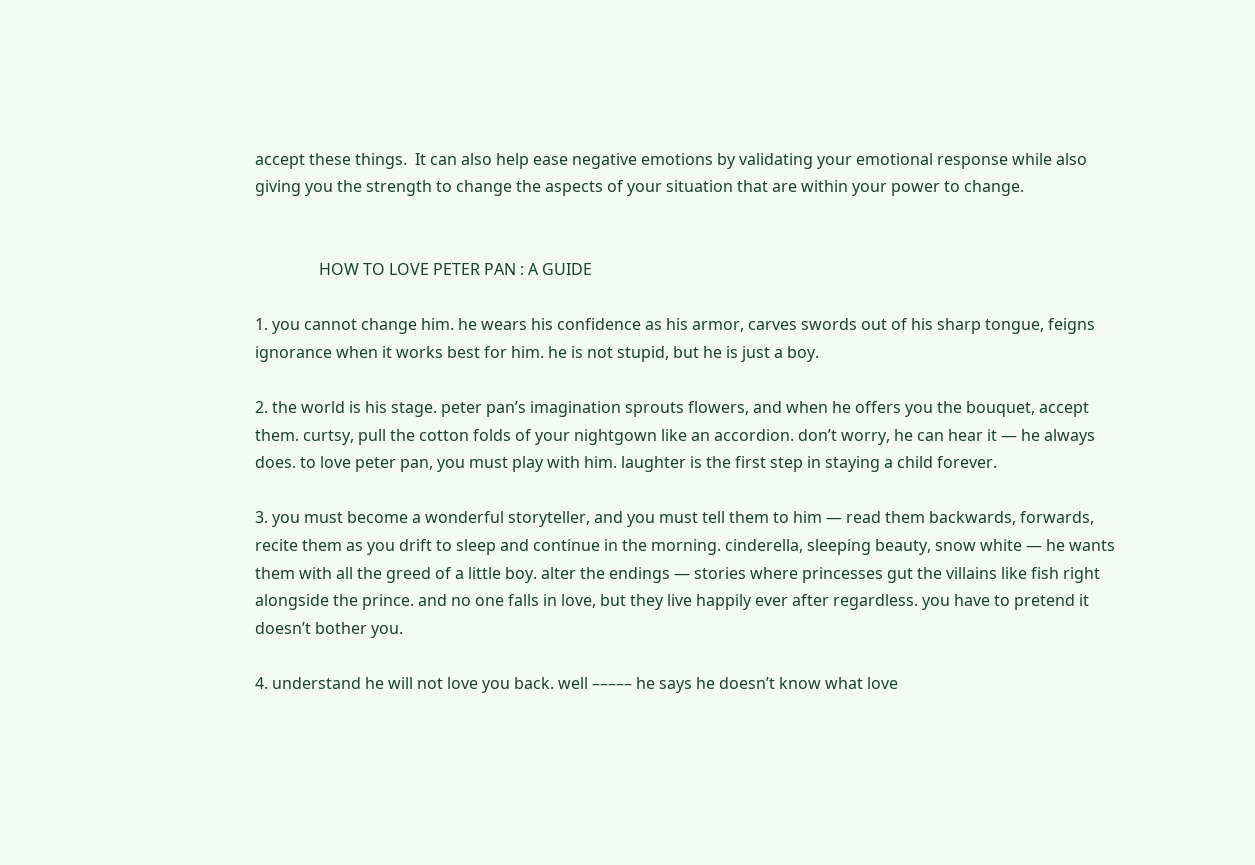accept these things.  It can also help ease negative emotions by validating your emotional response while also giving you the strength to change the aspects of your situation that are within your power to change.


                HOW TO LOVE PETER PAN : A GUIDE

1. you cannot change him. he wears his confidence as his armor, carves swords out of his sharp tongue, feigns ignorance when it works best for him. he is not stupid, but he is just a boy.

2. the world is his stage. peter pan’s imagination sprouts flowers, and when he offers you the bouquet, accept them. curtsy, pull the cotton folds of your nightgown like an accordion. don’t worry, he can hear it — he always does. to love peter pan, you must play with him. laughter is the first step in staying a child forever.

3. you must become a wonderful storyteller, and you must tell them to him — read them backwards, forwards, recite them as you drift to sleep and continue in the morning. cinderella, sleeping beauty, snow white — he wants them with all the greed of a little boy. alter the endings — stories where princesses gut the villains like fish right alongside the prince. and no one falls in love, but they live happily ever after regardless. you have to pretend it doesn’t bother you.

4. understand he will not love you back. well ––––– he says he doesn’t know what love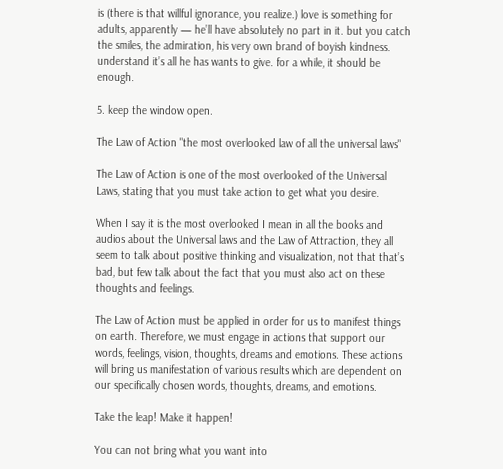is (there is that willful ignorance, you realize.) love is something for adults, apparently — he’ll have absolutely no part in it. but you catch the smiles, the admiration, his very own brand of boyish kindness. understand it’s all he has wants to give. for a while, it should be enough.

5. keep the window open.

The Law of Action "the most overlooked law of all the universal laws"

The Law of Action is one of the most overlooked of the Universal Laws, stating that you must take action to get what you desire.

When I say it is the most overlooked I mean in all the books and audios about the Universal laws and the Law of Attraction, they all seem to talk about positive thinking and visualization, not that that’s bad, but few talk about the fact that you must also act on these thoughts and feelings.

The Law of Action must be applied in order for us to manifest things on earth. Therefore, we must engage in actions that support our words, feelings, vision, thoughts, dreams and emotions. These actions will bring us manifestation of various results which are dependent on our specifically chosen words, thoughts, dreams, and emotions.

Take the leap! Make it happen!

You can not bring what you want into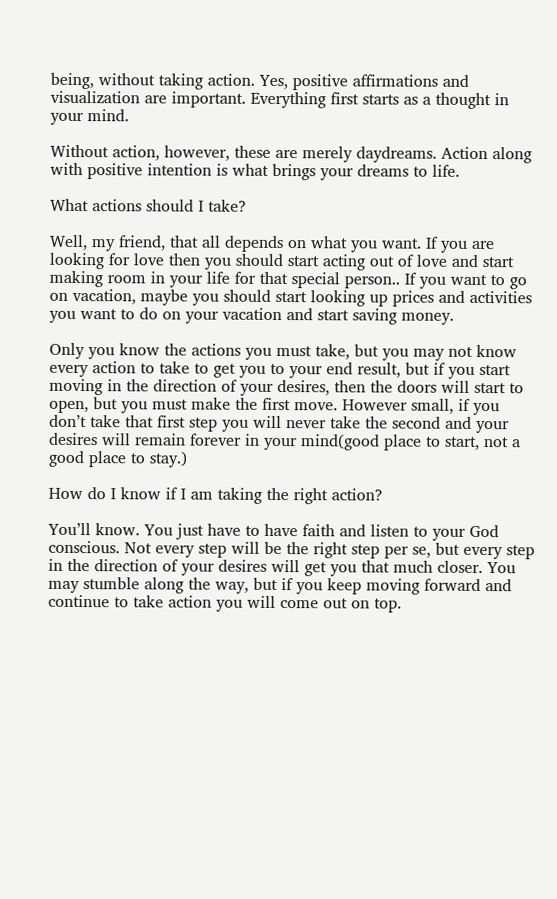being, without taking action. Yes, positive affirmations and visualization are important. Everything first starts as a thought in your mind.

Without action, however, these are merely daydreams. Action along with positive intention is what brings your dreams to life.

What actions should I take?

Well, my friend, that all depends on what you want. If you are looking for love then you should start acting out of love and start making room in your life for that special person.. If you want to go on vacation, maybe you should start looking up prices and activities you want to do on your vacation and start saving money.

Only you know the actions you must take, but you may not know every action to take to get you to your end result, but if you start moving in the direction of your desires, then the doors will start to open, but you must make the first move. However small, if you don’t take that first step you will never take the second and your desires will remain forever in your mind(good place to start, not a good place to stay.)

How do I know if I am taking the right action?

You’ll know. You just have to have faith and listen to your God conscious. Not every step will be the right step per se, but every step in the direction of your desires will get you that much closer. You may stumble along the way, but if you keep moving forward and continue to take action you will come out on top.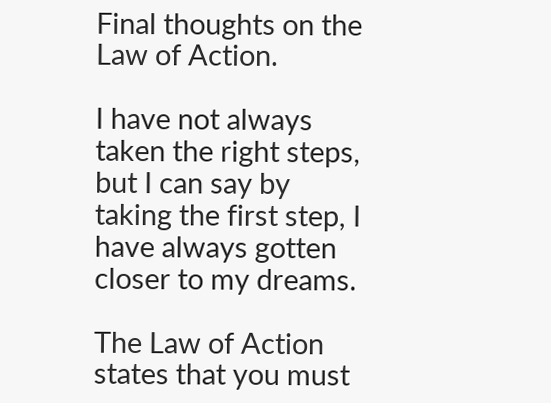Final thoughts on the Law of Action.

I have not always taken the right steps, but I can say by taking the first step, I have always gotten closer to my dreams.

The Law of Action states that you must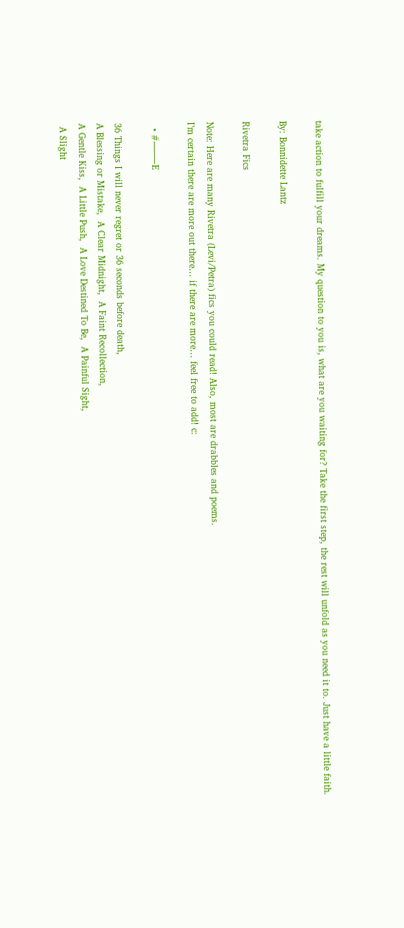take action to fulfill your dreams. My question to you is, what are you waiting for? Take the first step, the rest will unfold as you need it to. Just have a little faith.

By: Bonnidette Lantz

Rivetra Fics

Note: Here are many Rivetra (Levi/Petra) fics you could read! Also, most are drabbles and poems.
I’m certain there are more out there… if there are more… feel free to add! c:

  • #——–E

36 Things I will never regret or 36 seconds before death,
A Blessing or Mistake,  A Clear Midnight,  A Faint Recollection,
A Gentle Kiss,  A Little Push,  A Love Destined To Be,  A Painful Sight,
 A Slight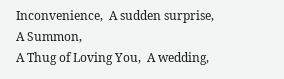Inconvenience,  A sudden surprise,  A Summon,
A Thug of Loving You,  A wedding,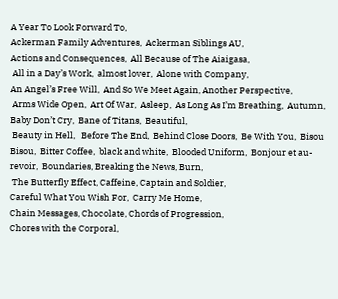A Year To Look Forward To,
Ackerman Family Adventures,  Ackerman Siblings AU,
Actions and Consequences,  All Because of The Aiaigasa,
 All in a Day’s Work,  almost lover,  Alone with Company,
An Angel’s Free Will,  And So We Meet Again, Another Perspective,
 Arms Wide Open,  Art Of War,  Asleep,  As Long As I’m Breathing,  Autumn,  Baby Don’t Cry,  Bane of Titans,  Beautiful,
 Beauty in Hell,   Before The End,  Behind Close Doors,  Be With You,  Bisou Bisou,  Bitter Coffee,  black and white,  Blooded Uniform,  Bonjour et au-revoir,  Boundaries, Breaking the News, Burn,
 The Butterfly Effect, Caffeine, Captain and Soldier,
Careful What You Wish For,  Carry Me Home,
Chain Messages, Chocolate, Chords of Progression,
Chores with the Corporal,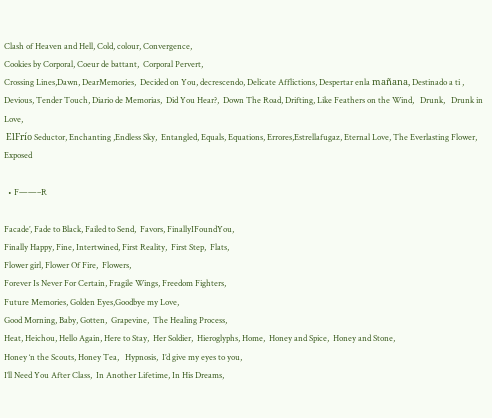Clash of Heaven and Hell, Cold, colour, Convergence,
Cookies by Corporal, Coeur de battant,  Corporal Pervert,
Crossing Lines,Dawn, DearMemories,  Decided on You, decrescendo, Delicate Afflictions, Despertar enla mañana, Destinado a ti , Devious, Tender Touch, Diario de Memorias,  Did You Hear?,  Down The Road, Drifting, Like Feathers on the Wind,   Drunk,   Drunk in Love,
 ElFrío Seductor, Enchanting ,Endless Sky,  Entangled, Equals, Equations, Errores,Estrellafugaz, Eternal Love, The Everlasting Flower,  Exposed

  • F——–R

Facade’, Fade to Black, Failed to Send,  Favors, FinallyIFoundYou,
Finally Happy, Fine, Intertwined, First Reality,  First Step,  Flats,
Flower girl, Flower Of Fire,  Flowers,
Forever Is Never For Certain, Fragile Wings, Freedom Fighters,
Future Memories, Golden Eyes,Goodbye my Love,
Good Morning, Baby, Gotten,  Grapevine,  The Healing Process,
Heat, Heichou, Hello Again, Here to Stay,  Her Soldier,  Hieroglyphs, Home,  Honey and Spice,  Honey and Stone,
Honey ‘n the Scouts, Honey Tea,   Hypnosis,  I’d give my eyes to you,
I’ll Need You After Class,  In Another Lifetime, In His Dreams,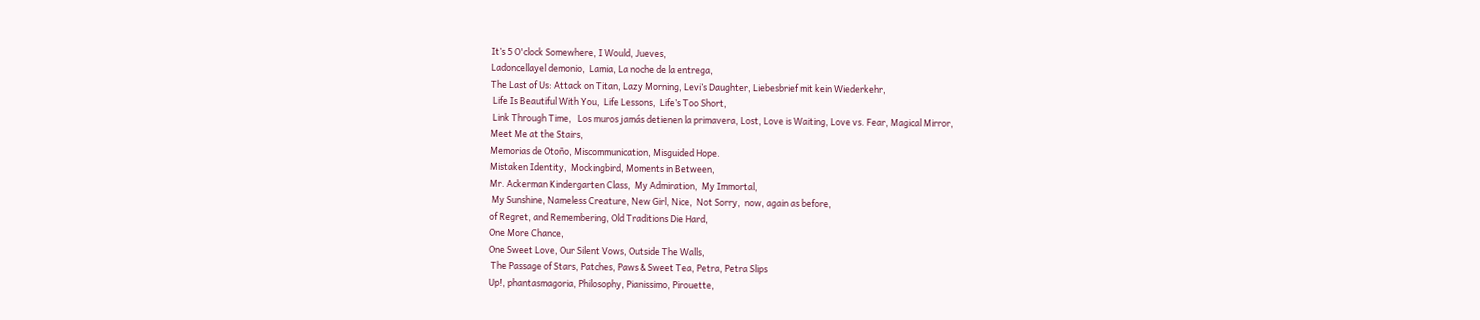It’s 5 O'clock Somewhere, I Would, Jueves,
Ladoncellayel demonio,  Lamia, La noche de la entrega,
The Last of Us: Attack on Titan, Lazy Morning, Levi’s Daughter, Liebesbrief mit kein Wiederkehr,
 Life Is Beautiful With You,  Life Lessons,  Life’s Too Short,
 Link Through Time,   Los muros jamás detienen la primavera, Lost, Love is Waiting, Love vs. Fear, Magical Mirror,
Meet Me at the Stairs,
Memorias de Otoño, Miscommunication, Misguided Hope.
Mistaken Identity,  Mockingbird, Moments in Between,
Mr. Ackerman Kindergarten Class,  My Admiration,  My Immortal,
 My Sunshine, Nameless Creature, New Girl, Nice,  Not Sorry,  now, again as before,
of Regret, and Remembering, Old Traditions Die Hard,
One More Chance,
One Sweet Love, Our Silent Vows, Outside The Walls,
 The Passage of Stars, Patches, Paws & Sweet Tea, Petra, Petra Slips
Up!, phantasmagoria, Philosophy, Pianissimo, Pirouette,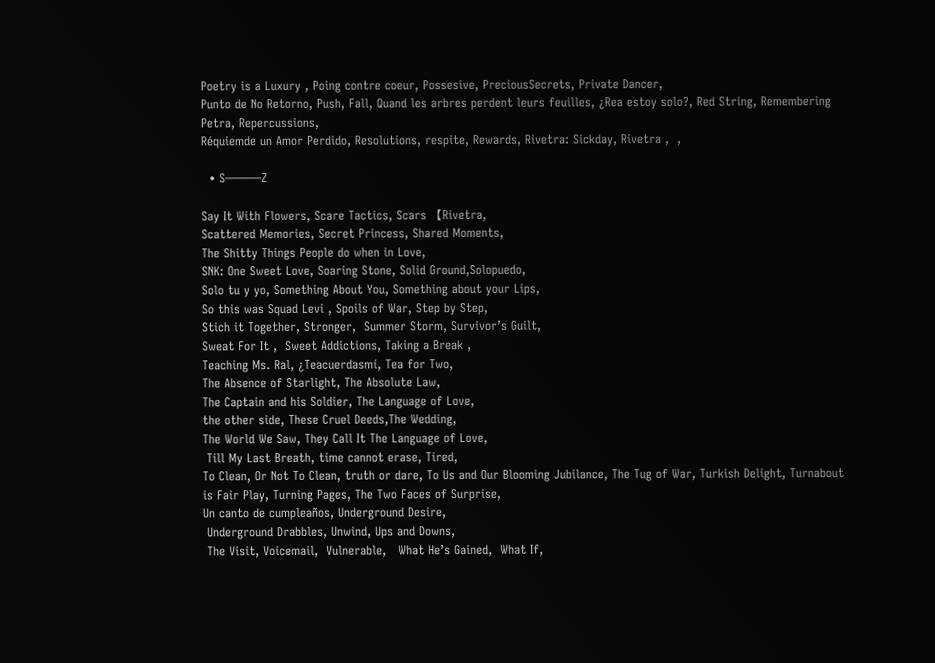Poetry is a Luxury , Poing contre coeur, Possesive, PreciousSecrets, Private Dancer,
Punto de No Retorno, Push, Fall, Quand les arbres perdent leurs feuilles, ¿Rea estoy solo?, Red String, Remembering Petra, Repercussions,
Réquiemde un Amor Perdido, Resolutions, respite, Rewards, Rivetra: Sickday, Rivetra ,  ,

  • S———Z

Say It With Flowers, Scare Tactics, Scars 【Rivetra,
Scattered Memories, Secret Princess, Shared Moments,
The Shitty Things People do when in Love,
SNK: One Sweet Love, Soaring Stone, Solid Ground,Solopuedo,
Solo tu y yo, Something About You, Something about your Lips,
So this was Squad Levi , Spoils of War, Step by Step,
Stich it Together, Stronger,  Summer Storm, Survivor’s Guilt,
Sweat For It ,  Sweet Addictions, Taking a Break ,
Teaching Ms. Ral, ¿Teacuerdasmí, Tea for Two,
The Absence of Starlight, The Absolute Law,
The Captain and his Soldier, The Language of Love,
the other side, These Cruel Deeds,The Wedding,
The World We Saw, They Call It The Language of Love,
 Till My Last Breath, time cannot erase, Tired,
To Clean, Or Not To Clean, truth or dare, To Us and Our Blooming Jubilance, The Tug of War, Turkish Delight, Turnabout is Fair Play, Turning Pages, The Two Faces of Surprise,
Un canto de cumpleaños, Underground Desire,
 Underground Drabbles, Unwind, Ups and Downs,
 The Visit, Voicemail,  Vulnerable,   What He’s Gained,  What If,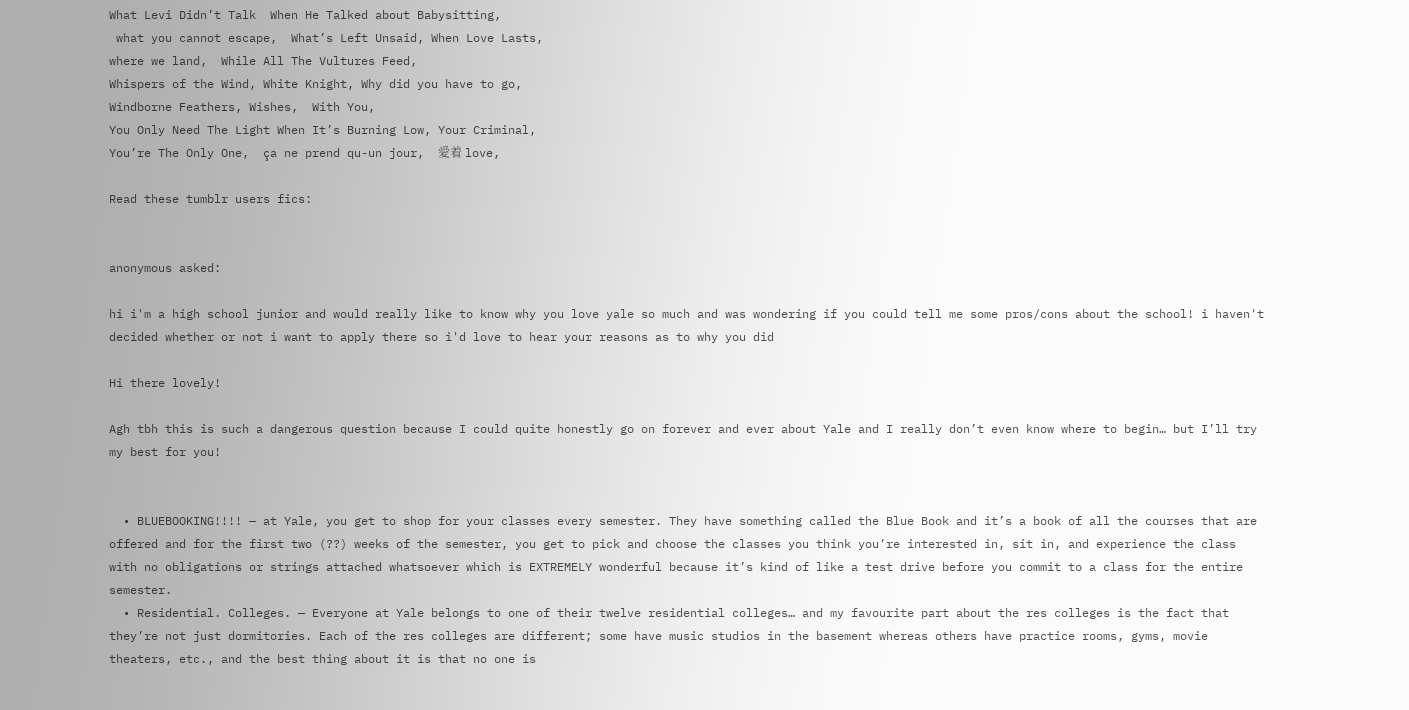What Levi Didn’t Talk  When He Talked about Babysitting,
 what you cannot escape,  What’s Left Unsaid, When Love Lasts,
where we land,  While All The Vultures Feed,
Whispers of the Wind, White Knight, Why did you have to go,
Windborne Feathers, Wishes,  With You,
You Only Need The Light When It’s Burning Low, Your Criminal,
You’re The Only One,  ça ne prend qu-un jour,  愛着 love,

Read these tumblr users fics:


anonymous asked:

hi i'm a high school junior and would really like to know why you love yale so much and was wondering if you could tell me some pros/cons about the school! i haven't decided whether or not i want to apply there so i'd love to hear your reasons as to why you did

Hi there lovely!

Agh tbh this is such a dangerous question because I could quite honestly go on forever and ever about Yale and I really don’t even know where to begin… but I’ll try my best for you!


  • BLUEBOOKING!!!! — at Yale, you get to shop for your classes every semester. They have something called the Blue Book and it’s a book of all the courses that are offered and for the first two (??) weeks of the semester, you get to pick and choose the classes you think you’re interested in, sit in, and experience the class with no obligations or strings attached whatsoever which is EXTREMELY wonderful because it’s kind of like a test drive before you commit to a class for the entire semester.
  • Residential. Colleges. — Everyone at Yale belongs to one of their twelve residential colleges… and my favourite part about the res colleges is the fact that they’re not just dormitories. Each of the res colleges are different; some have music studios in the basement whereas others have practice rooms, gyms, movie theaters, etc., and the best thing about it is that no one is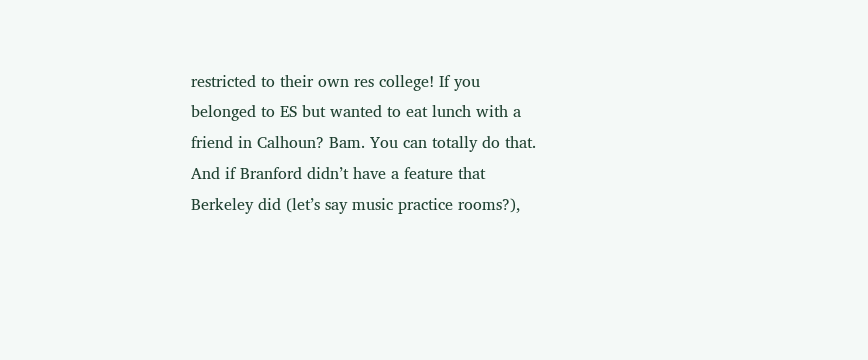restricted to their own res college! If you belonged to ES but wanted to eat lunch with a friend in Calhoun? Bam. You can totally do that. And if Branford didn’t have a feature that Berkeley did (let’s say music practice rooms?),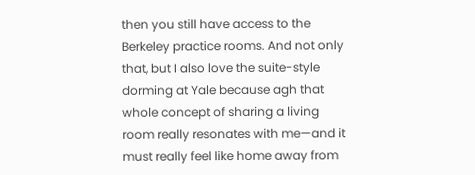then you still have access to the Berkeley practice rooms. And not only that, but I also love the suite-style dorming at Yale because agh that whole concept of sharing a living room really resonates with me—and it must really feel like home away from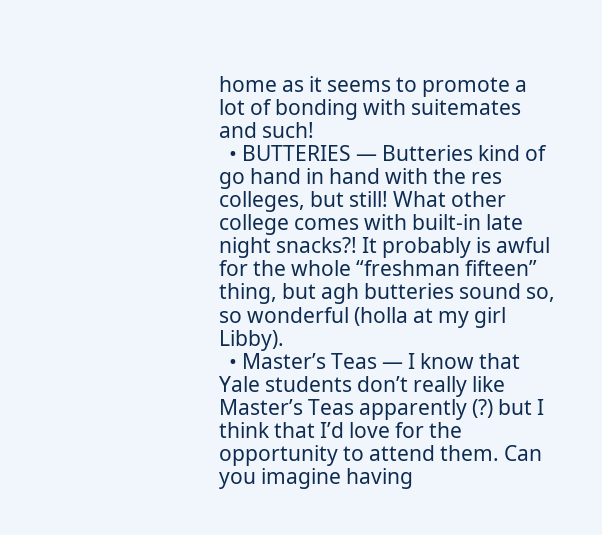home as it seems to promote a lot of bonding with suitemates and such!
  • BUTTERIES — Butteries kind of go hand in hand with the res colleges, but still! What other college comes with built-in late night snacks?! It probably is awful for the whole “freshman fifteen” thing, but agh butteries sound so, so wonderful (holla at my girl Libby).
  • Master’s Teas — I know that Yale students don’t really like Master’s Teas apparently (?) but I think that I’d love for the opportunity to attend them. Can you imagine having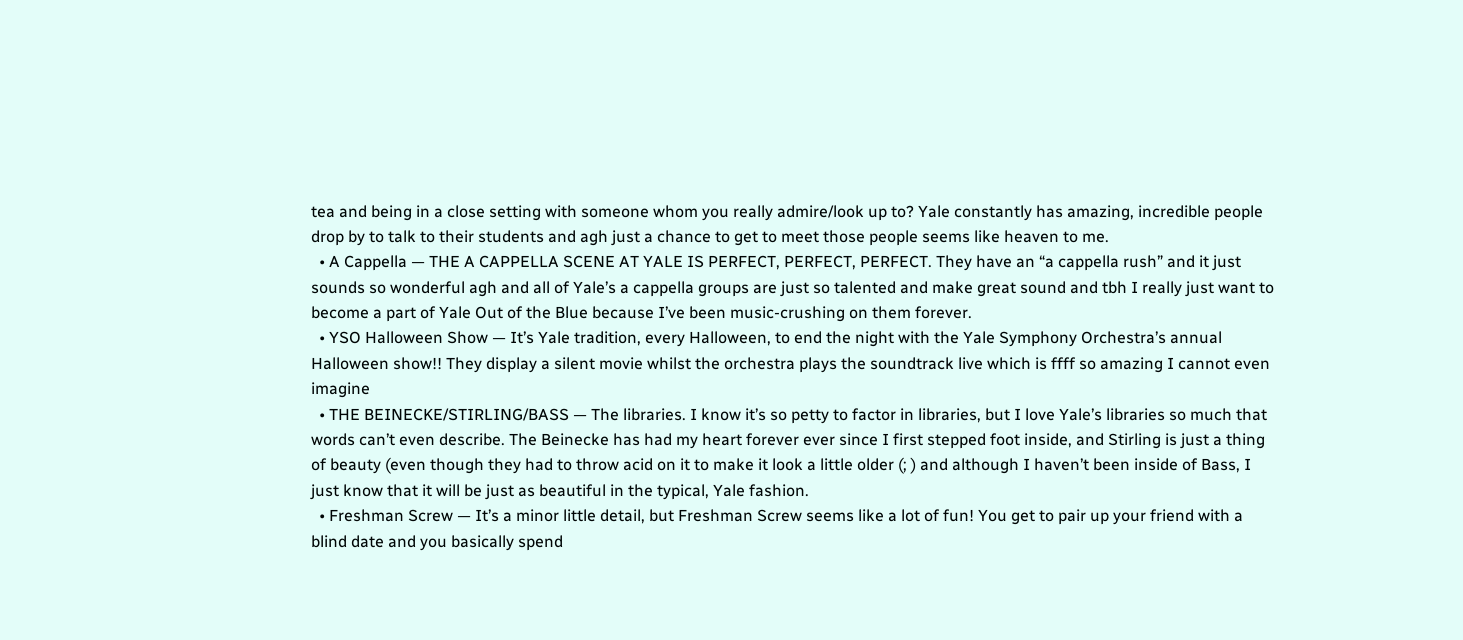tea and being in a close setting with someone whom you really admire/look up to? Yale constantly has amazing, incredible people drop by to talk to their students and agh just a chance to get to meet those people seems like heaven to me.
  • A Cappella — THE A CAPPELLA SCENE AT YALE IS PERFECT, PERFECT, PERFECT. They have an “a cappella rush” and it just sounds so wonderful agh and all of Yale’s a cappella groups are just so talented and make great sound and tbh I really just want to become a part of Yale Out of the Blue because I’ve been music-crushing on them forever.
  • YSO Halloween Show — It’s Yale tradition, every Halloween, to end the night with the Yale Symphony Orchestra’s annual Halloween show!! They display a silent movie whilst the orchestra plays the soundtrack live which is ffff so amazing I cannot even imagine
  • THE BEINECKE/STIRLING/BASS — The libraries. I know it’s so petty to factor in libraries, but I love Yale’s libraries so much that words can’t even describe. The Beinecke has had my heart forever ever since I first stepped foot inside, and Stirling is just a thing of beauty (even though they had to throw acid on it to make it look a little older (; ) and although I haven’t been inside of Bass, I just know that it will be just as beautiful in the typical, Yale fashion.
  • Freshman Screw — It’s a minor little detail, but Freshman Screw seems like a lot of fun! You get to pair up your friend with a blind date and you basically spend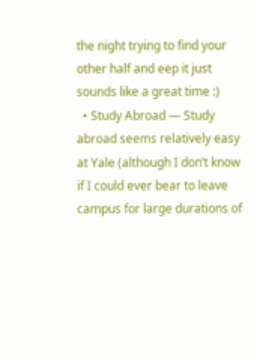the night trying to find your other half and eep it just sounds like a great time :)
  • Study Abroad — Study abroad seems relatively easy at Yale (although I don’t know if I could ever bear to leave campus for large durations of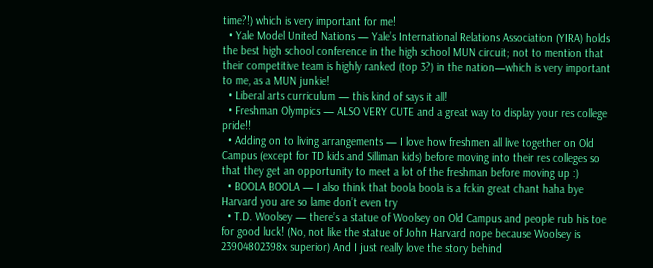time?!) which is very important for me!
  • Yale Model United Nations — Yale’s International Relations Association (YIRA) holds the best high school conference in the high school MUN circuit; not to mention that their competitive team is highly ranked (top 3?) in the nation—which is very important to me, as a MUN junkie!
  • Liberal arts curriculum — this kind of says it all!
  • Freshman Olympics — ALSO VERY CUTE and a great way to display your res college pride!!
  • Adding on to living arrangements — I love how freshmen all live together on Old Campus (except for TD kids and Silliman kids) before moving into their res colleges so that they get an opportunity to meet a lot of the freshman before moving up :)
  • BOOLA BOOLA — I also think that boola boola is a fckin great chant haha bye Harvard you are so lame don’t even try
  • T.D. Woolsey — there’s a statue of Woolsey on Old Campus and people rub his toe for good luck! (No, not like the statue of John Harvard nope because Woolsey is 23904802398x superior) And I just really love the story behind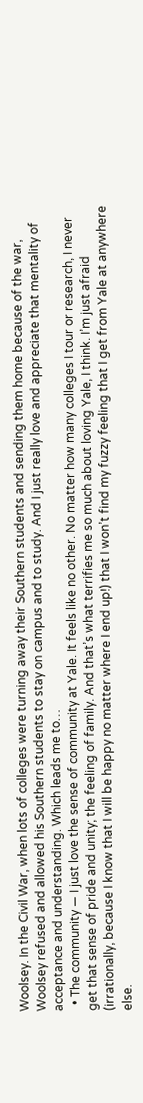Woolsey. In the Civil War, when lots of colleges were turning away their Southern students and sending them home because of the war, Woolsey refused and allowed his Southern students to stay on campus and to study. And I just really love and appreciate that mentality of acceptance and understanding. Which leads me to…
  • The community — I just love the sense of community at Yale. It feels like no other. No matter how many colleges I tour or research, I never get that sense of pride and unity; the feeling of family. And that’s what terrifies me so much about loving Yale, I think. I’m just afraid (irrationally, because I know that I will be happy no matter where I end up!) that I won’t find my fuzzy feeling that I get from Yale at anywhere else.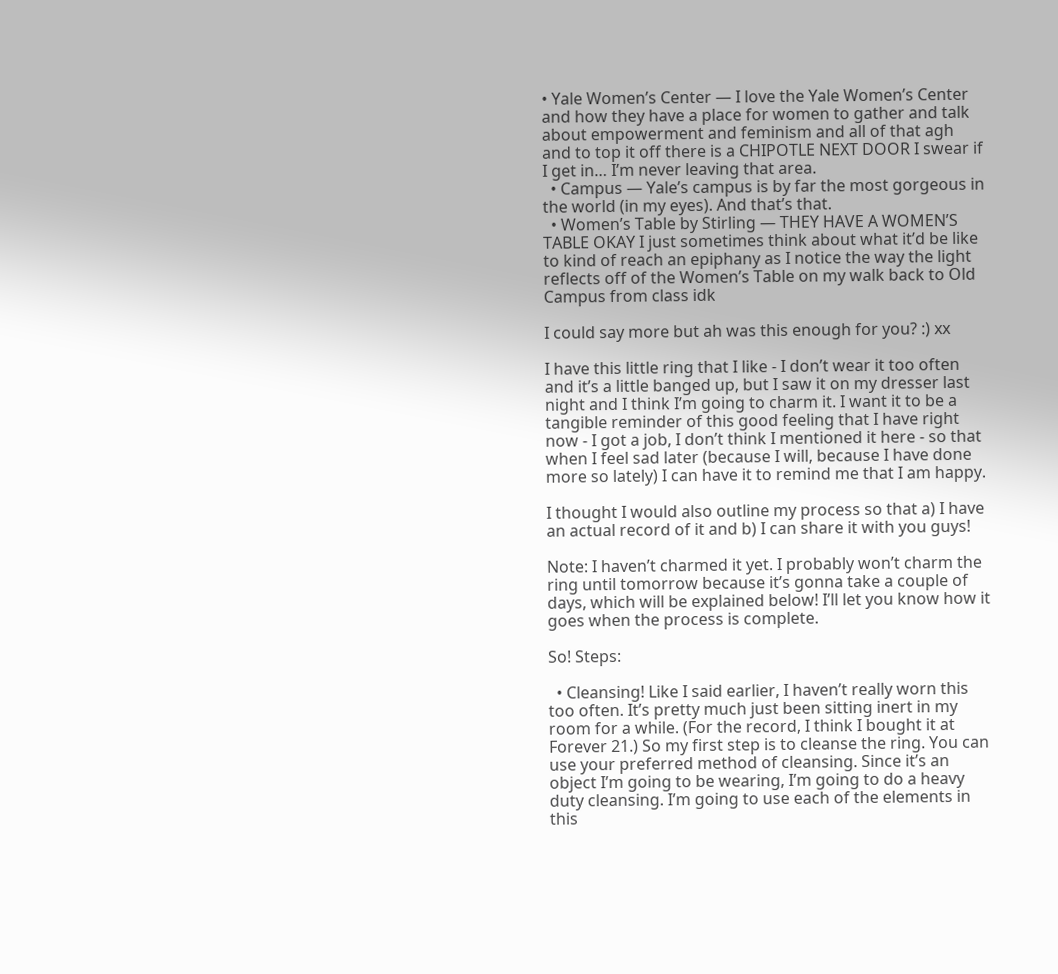• Yale Women’s Center — I love the Yale Women’s Center and how they have a place for women to gather and talk about empowerment and feminism and all of that agh and to top it off there is a CHIPOTLE NEXT DOOR I swear if I get in… I’m never leaving that area.
  • Campus — Yale’s campus is by far the most gorgeous in the world (in my eyes). And that’s that.
  • Women’s Table by Stirling — THEY HAVE A WOMEN’S TABLE OKAY I just sometimes think about what it’d be like to kind of reach an epiphany as I notice the way the light reflects off of the Women’s Table on my walk back to Old Campus from class idk

I could say more but ah was this enough for you? :) xx

I have this little ring that I like - I don’t wear it too often and it’s a little banged up, but I saw it on my dresser last night and I think I’m going to charm it. I want it to be a tangible reminder of this good feeling that I have right now - I got a job, I don’t think I mentioned it here - so that when I feel sad later (because I will, because I have done more so lately) I can have it to remind me that I am happy.

I thought I would also outline my process so that a) I have an actual record of it and b) I can share it with you guys!

Note: I haven’t charmed it yet. I probably won’t charm the ring until tomorrow because it’s gonna take a couple of days, which will be explained below! I’ll let you know how it goes when the process is complete.

So! Steps:

  • Cleansing! Like I said earlier, I haven’t really worn this too often. It’s pretty much just been sitting inert in my room for a while. (For the record, I think I bought it at Forever 21.) So my first step is to cleanse the ring. You can use your preferred method of cleansing. Since it’s an object I’m going to be wearing, I’m going to do a heavy duty cleansing. I’m going to use each of the elements in this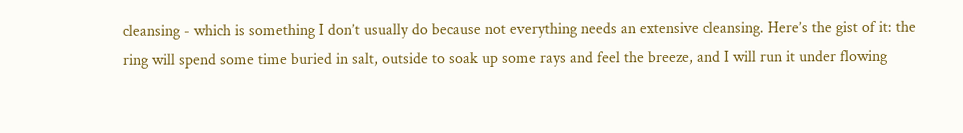cleansing - which is something I don’t usually do because not everything needs an extensive cleansing. Here’s the gist of it: the ring will spend some time buried in salt, outside to soak up some rays and feel the breeze, and I will run it under flowing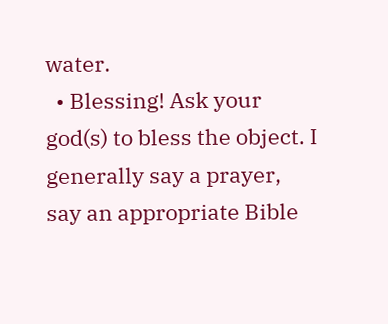water.
  • Blessing! Ask your god(s) to bless the object. I generally say a prayer, say an appropriate Bible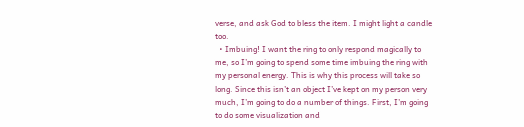verse, and ask God to bless the item. I might light a candle too.
  • Imbuing! I want the ring to only respond magically to me, so I’m going to spend some time imbuing the ring with my personal energy. This is why this process will take so long. Since this isn’t an object I’ve kept on my person very much, I’m going to do a number of things. First, I’m going to do some visualization and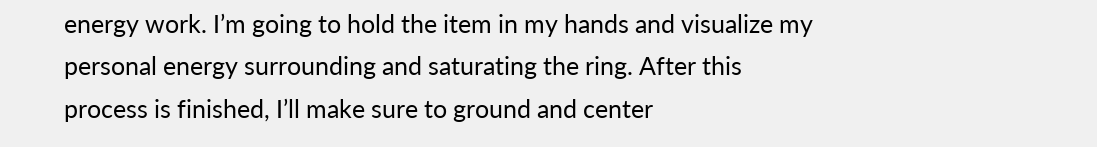energy work. I’m going to hold the item in my hands and visualize my personal energy surrounding and saturating the ring. After this process is finished, I’ll make sure to ground and center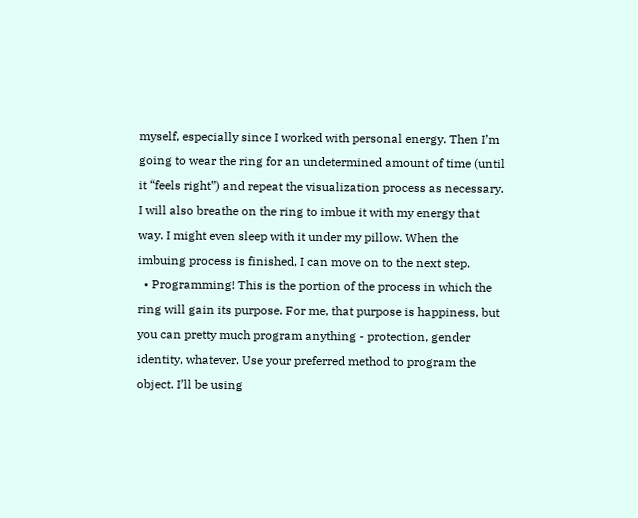myself, especially since I worked with personal energy. Then I’m going to wear the ring for an undetermined amount of time (until it “feels right”) and repeat the visualization process as necessary. I will also breathe on the ring to imbue it with my energy that way. I might even sleep with it under my pillow. When the imbuing process is finished, I can move on to the next step.
  • Programming! This is the portion of the process in which the ring will gain its purpose. For me, that purpose is happiness, but you can pretty much program anything - protection, gender identity, whatever. Use your preferred method to program the object. I’ll be using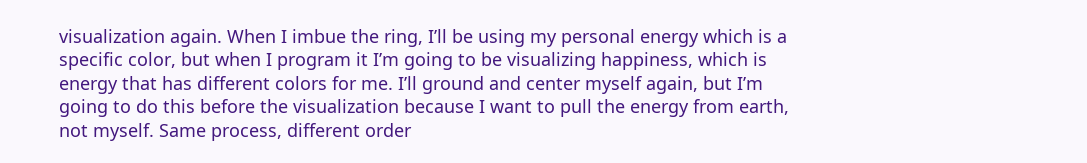visualization again. When I imbue the ring, I’ll be using my personal energy which is a specific color, but when I program it I’m going to be visualizing happiness, which is energy that has different colors for me. I’ll ground and center myself again, but I’m going to do this before the visualization because I want to pull the energy from earth, not myself. Same process, different order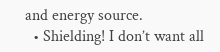and energy source.
  • Shielding! I don’t want all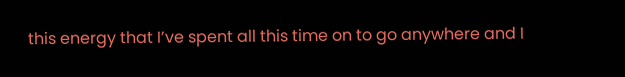this energy that I’ve spent all this time on to go anywhere and I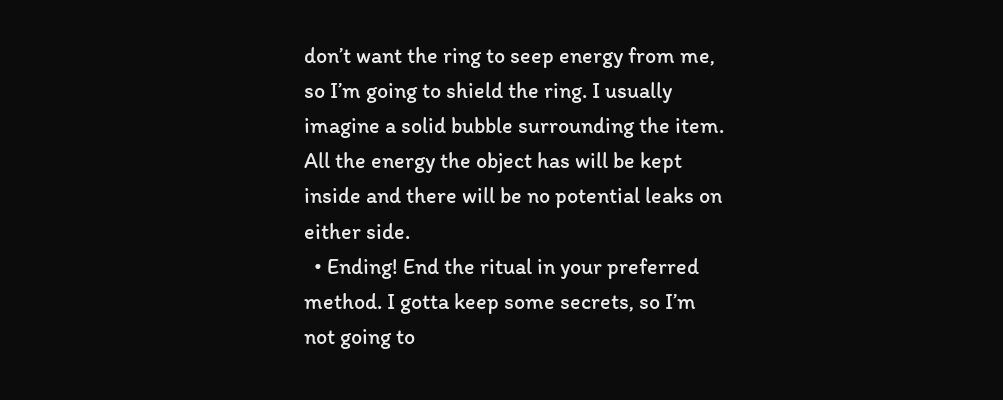don’t want the ring to seep energy from me, so I’m going to shield the ring. I usually imagine a solid bubble surrounding the item. All the energy the object has will be kept inside and there will be no potential leaks on either side.
  • Ending! End the ritual in your preferred method. I gotta keep some secrets, so I’m not going to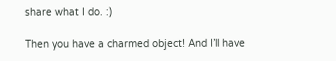share what I do. :)

Then you have a charmed object! And I’ll have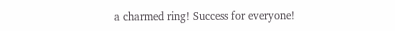a charmed ring! Success for everyone!